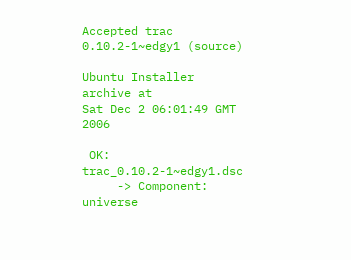Accepted trac 0.10.2-1~edgy1 (source)

Ubuntu Installer archive at
Sat Dec 2 06:01:49 GMT 2006

 OK: trac_0.10.2-1~edgy1.dsc
     -> Component: universe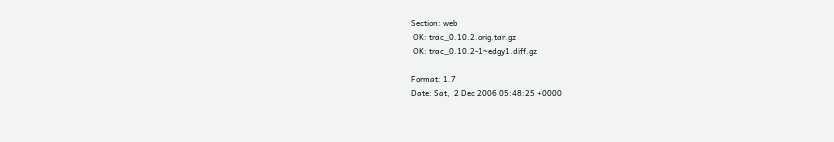Section: web
 OK: trac_0.10.2.orig.tar.gz
 OK: trac_0.10.2-1~edgy1.diff.gz

Format: 1.7
Date: Sat,  2 Dec 2006 05:48:25 +0000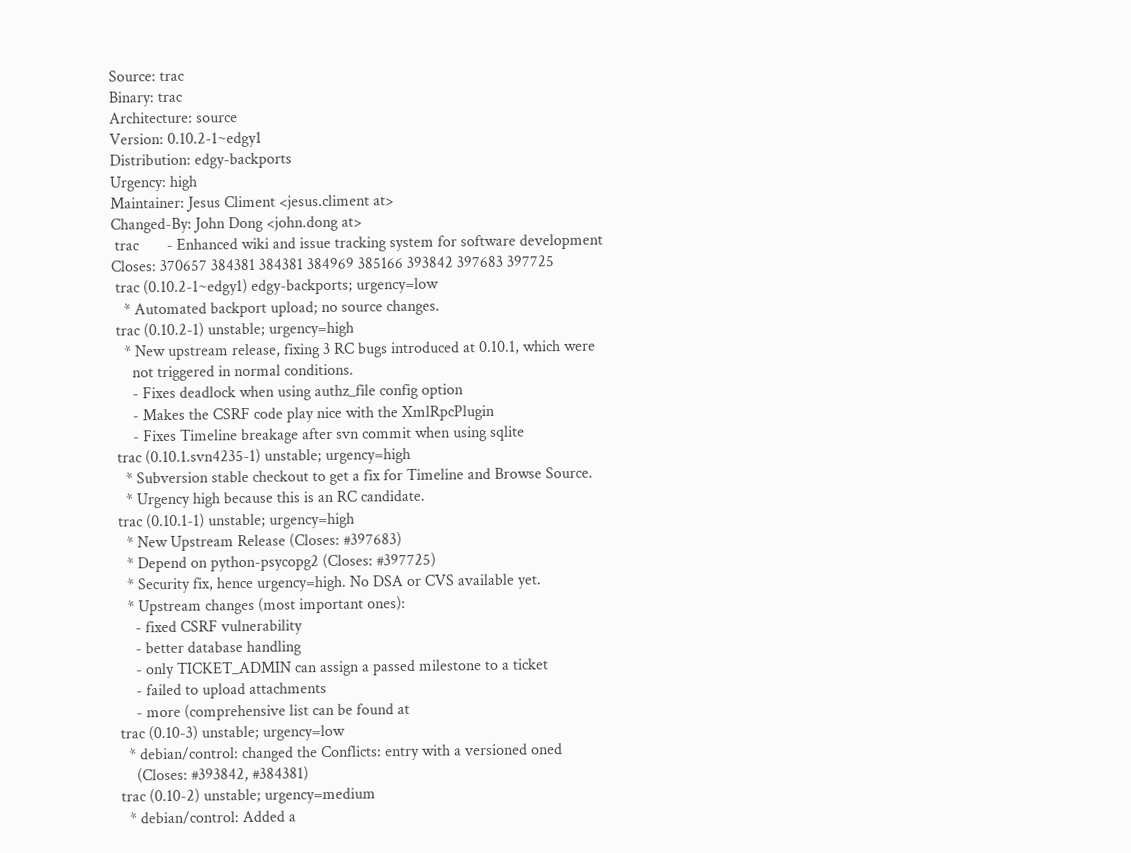Source: trac
Binary: trac
Architecture: source
Version: 0.10.2-1~edgy1
Distribution: edgy-backports
Urgency: high
Maintainer: Jesus Climent <jesus.climent at>
Changed-By: John Dong <john.dong at>
 trac       - Enhanced wiki and issue tracking system for software development
Closes: 370657 384381 384381 384969 385166 393842 397683 397725
 trac (0.10.2-1~edgy1) edgy-backports; urgency=low
   * Automated backport upload; no source changes.
 trac (0.10.2-1) unstable; urgency=high
   * New upstream release, fixing 3 RC bugs introduced at 0.10.1, which were
     not triggered in normal conditions.
     - Fixes deadlock when using authz_file config option
     - Makes the CSRF code play nice with the XmlRpcPlugin
     - Fixes Timeline breakage after svn commit when using sqlite
 trac (0.10.1.svn4235-1) unstable; urgency=high
   * Subversion stable checkout to get a fix for Timeline and Browse Source.
   * Urgency high because this is an RC candidate.
 trac (0.10.1-1) unstable; urgency=high
   * New Upstream Release (Closes: #397683)
   * Depend on python-psycopg2 (Closes: #397725)
   * Security fix, hence urgency=high. No DSA or CVS available yet.
   * Upstream changes (most important ones):
     - fixed CSRF vulnerability
     - better database handling
     - only TICKET_ADMIN can assign a passed milestone to a ticket
     - failed to upload attachments
     - more (comprehensive list can be found at
 trac (0.10-3) unstable; urgency=low
   * debian/control: changed the Conflicts: entry with a versioned oned
     (Closes: #393842, #384381)
 trac (0.10-2) unstable; urgency=medium
   * debian/control: Added a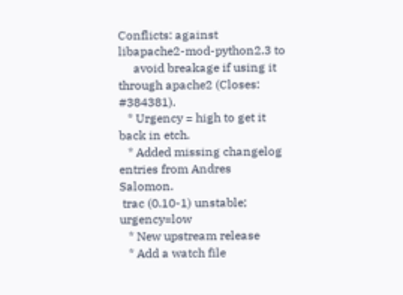Conflicts: against libapache2-mod-python2.3 to
     avoid breakage if using it through apache2 (Closes: #384381).
   * Urgency = high to get it back in etch.
   * Added missing changelog entries from Andres Salomon.
 trac (0.10-1) unstable; urgency=low
   * New upstream release
   * Add a watch file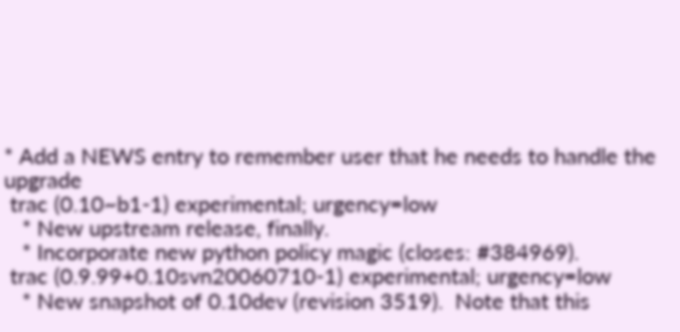* Add a NEWS entry to remember user that he needs to handle the upgrade
 trac (0.10~b1-1) experimental; urgency=low
   * New upstream release, finally.
   * Incorporate new python policy magic (closes: #384969).
 trac (0.9.99+0.10svn20060710-1) experimental; urgency=low
   * New snapshot of 0.10dev (revision 3519).  Note that this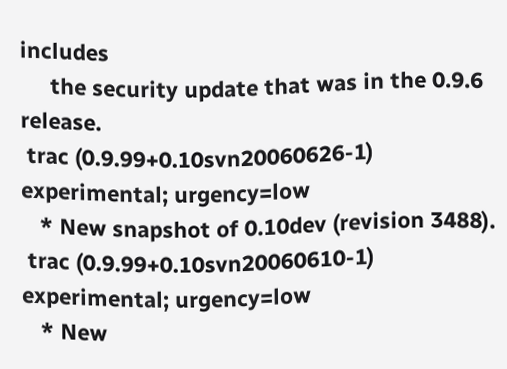includes
     the security update that was in the 0.9.6 release.
 trac (0.9.99+0.10svn20060626-1) experimental; urgency=low
   * New snapshot of 0.10dev (revision 3488).
 trac (0.9.99+0.10svn20060610-1) experimental; urgency=low
   * New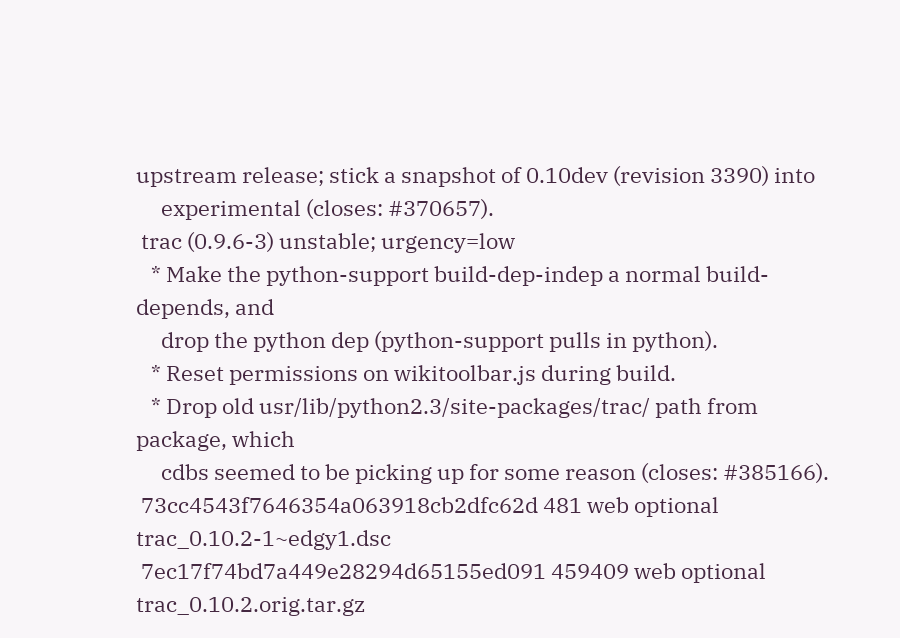upstream release; stick a snapshot of 0.10dev (revision 3390) into
     experimental (closes: #370657).
 trac (0.9.6-3) unstable; urgency=low
   * Make the python-support build-dep-indep a normal build-depends, and
     drop the python dep (python-support pulls in python).
   * Reset permissions on wikitoolbar.js during build.
   * Drop old usr/lib/python2.3/site-packages/trac/ path from package, which
     cdbs seemed to be picking up for some reason (closes: #385166).
 73cc4543f7646354a063918cb2dfc62d 481 web optional trac_0.10.2-1~edgy1.dsc
 7ec17f74bd7a449e28294d65155ed091 459409 web optional trac_0.10.2.orig.tar.gz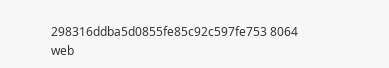298316ddba5d0855fe85c92c597fe753 8064 web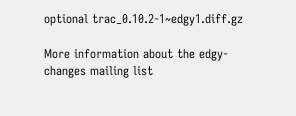optional trac_0.10.2-1~edgy1.diff.gz

More information about the edgy-changes mailing list